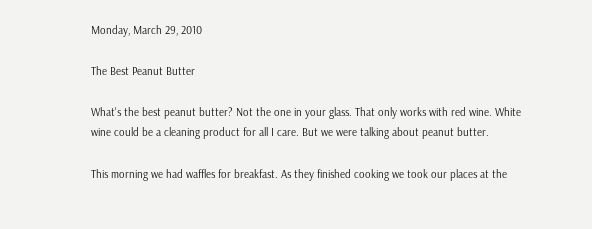Monday, March 29, 2010

The Best Peanut Butter

What's the best peanut butter? Not the one in your glass. That only works with red wine. White wine could be a cleaning product for all I care. But we were talking about peanut butter.

This morning we had waffles for breakfast. As they finished cooking we took our places at the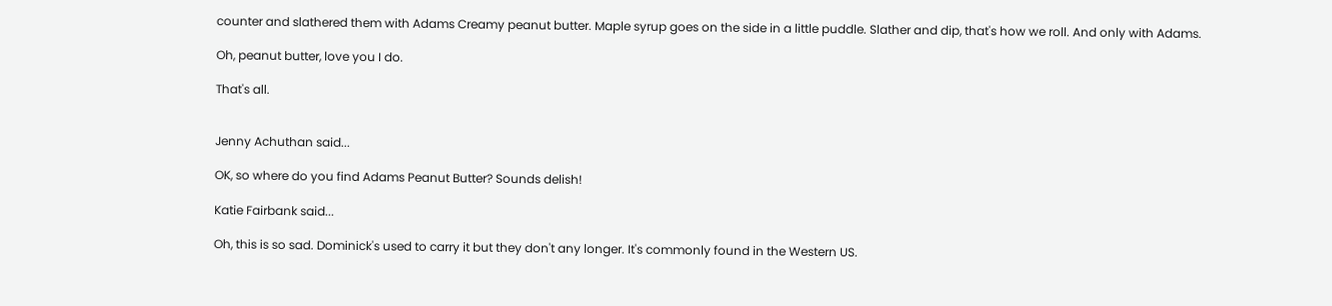counter and slathered them with Adams Creamy peanut butter. Maple syrup goes on the side in a little puddle. Slather and dip, that's how we roll. And only with Adams.

Oh, peanut butter, love you I do.

That's all.


Jenny Achuthan said...

OK, so where do you find Adams Peanut Butter? Sounds delish!

Katie Fairbank said...

Oh, this is so sad. Dominick's used to carry it but they don't any longer. It's commonly found in the Western US.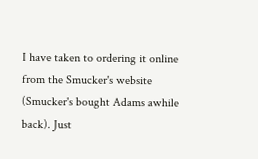I have taken to ordering it online from the Smucker's website (Smucker's bought Adams awhile back). Just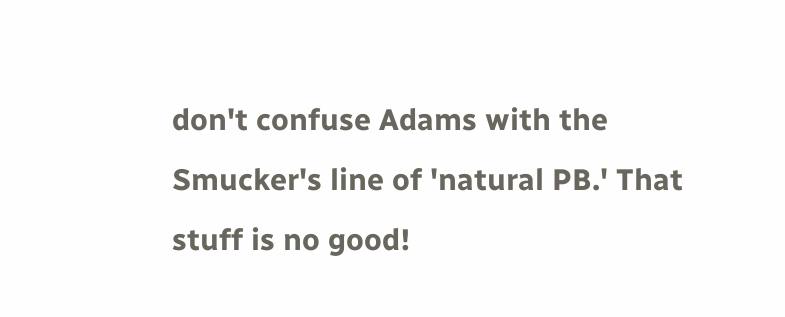don't confuse Adams with the Smucker's line of 'natural PB.' That stuff is no good!